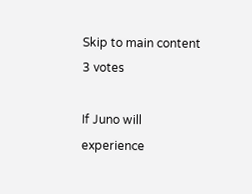Skip to main content
3 votes

If Juno will experience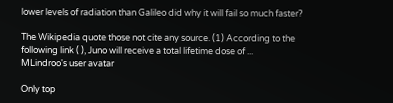lower levels of radiation than Galileo did why it will fail so much faster?

The Wikipedia quote those not cite any source. (1) According to the following link ( ), Juno will receive a total lifetime dose of ...
MLindroo's user avatar

Only top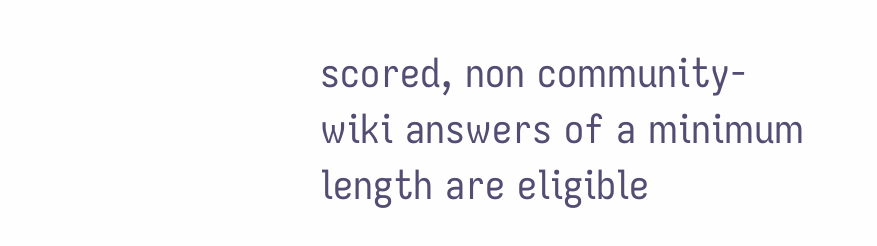scored, non community-wiki answers of a minimum length are eligible